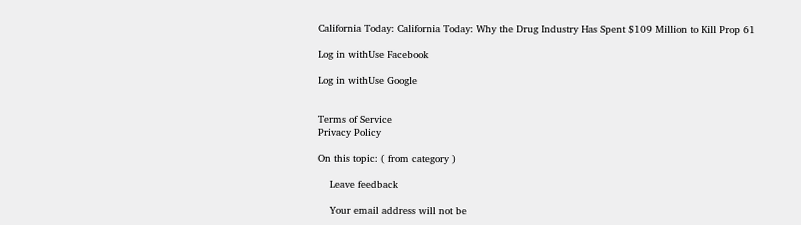California Today: California Today: Why the Drug Industry Has Spent $109 Million to Kill Prop 61

Log in withUse Facebook

Log in withUse Google


Terms of Service
Privacy Policy

On this topic: ( from category )

    Leave feedback

    Your email address will not be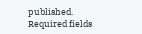published. Required fields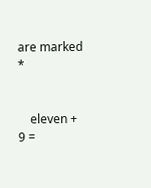are marked *


    eleven + 9 =